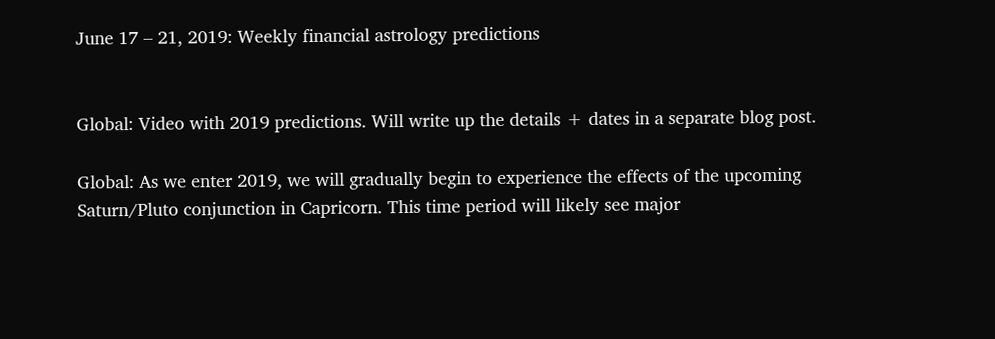June 17 – 21, 2019: Weekly financial astrology predictions


Global: Video with 2019 predictions. Will write up the details + dates in a separate blog post.

Global: As we enter 2019, we will gradually begin to experience the effects of the upcoming Saturn/Pluto conjunction in Capricorn. This time period will likely see major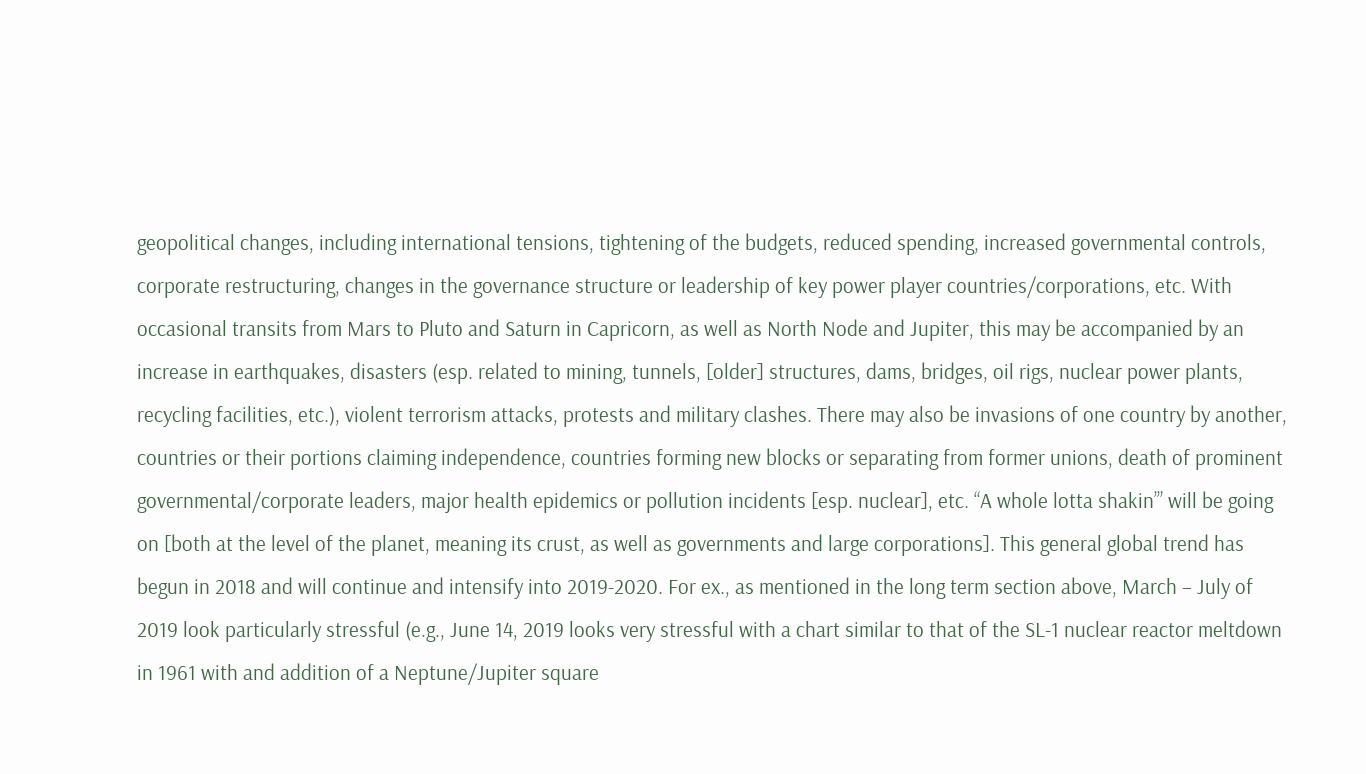geopolitical changes, including international tensions, tightening of the budgets, reduced spending, increased governmental controls, corporate restructuring, changes in the governance structure or leadership of key power player countries/corporations, etc. With occasional transits from Mars to Pluto and Saturn in Capricorn, as well as North Node and Jupiter, this may be accompanied by an increase in earthquakes, disasters (esp. related to mining, tunnels, [older] structures, dams, bridges, oil rigs, nuclear power plants, recycling facilities, etc.), violent terrorism attacks, protests and military clashes. There may also be invasions of one country by another, countries or their portions claiming independence, countries forming new blocks or separating from former unions, death of prominent governmental/corporate leaders, major health epidemics or pollution incidents [esp. nuclear], etc. “A whole lotta shakin’” will be going on [both at the level of the planet, meaning its crust, as well as governments and large corporations]. This general global trend has begun in 2018 and will continue and intensify into 2019-2020. For ex., as mentioned in the long term section above, March – July of 2019 look particularly stressful (e.g., June 14, 2019 looks very stressful with a chart similar to that of the SL-1 nuclear reactor meltdown in 1961 with and addition of a Neptune/Jupiter square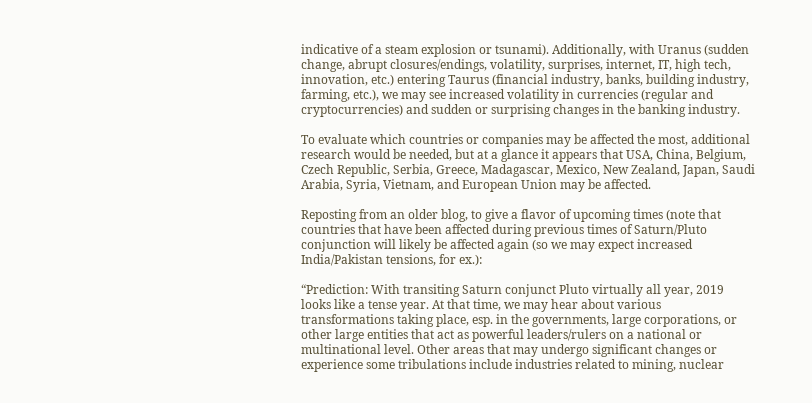indicative of a steam explosion or tsunami). Additionally, with Uranus (sudden change, abrupt closures/endings, volatility, surprises, internet, IT, high tech, innovation, etc.) entering Taurus (financial industry, banks, building industry, farming, etc.), we may see increased volatility in currencies (regular and cryptocurrencies) and sudden or surprising changes in the banking industry.

To evaluate which countries or companies may be affected the most, additional research would be needed, but at a glance it appears that USA, China, Belgium, Czech Republic, Serbia, Greece, Madagascar, Mexico, New Zealand, Japan, Saudi Arabia, Syria, Vietnam, and European Union may be affected.

Reposting from an older blog, to give a flavor of upcoming times (note that countries that have been affected during previous times of Saturn/Pluto conjunction will likely be affected again (so we may expect increased India/Pakistan tensions, for ex.):

“Prediction: With transiting Saturn conjunct Pluto virtually all year, 2019 looks like a tense year. At that time, we may hear about various transformations taking place, esp. in the governments, large corporations, or other large entities that act as powerful leaders/rulers on a national or multinational level. Other areas that may undergo significant changes or experience some tribulations include industries related to mining, nuclear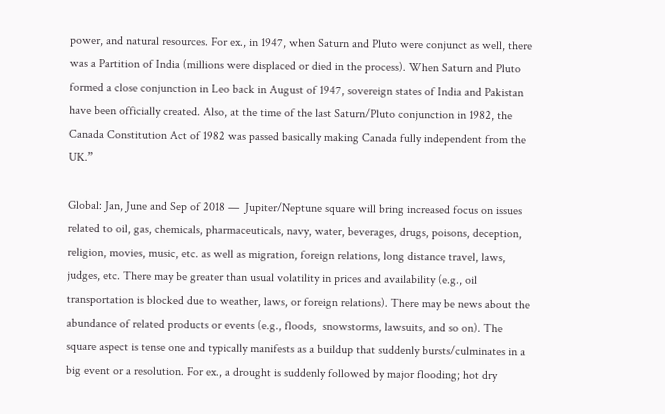power, and natural resources. For ex., in 1947, when Saturn and Pluto were conjunct as well, there was a Partition of India (millions were displaced or died in the process). When Saturn and Pluto formed a close conjunction in Leo back in August of 1947, sovereign states of India and Pakistan have been officially created. Also, at the time of the last Saturn/Pluto conjunction in 1982, the Canada Constitution Act of 1982 was passed basically making Canada fully independent from the UK.”

Global: Jan, June and Sep of 2018 —  Jupiter/Neptune square will bring increased focus on issues related to oil, gas, chemicals, pharmaceuticals, navy, water, beverages, drugs, poisons, deception, religion, movies, music, etc. as well as migration, foreign relations, long distance travel, laws, judges, etc. There may be greater than usual volatility in prices and availability (e.g., oil transportation is blocked due to weather, laws, or foreign relations). There may be news about the abundance of related products or events (e.g., floods,  snowstorms, lawsuits, and so on). The square aspect is tense one and typically manifests as a buildup that suddenly bursts/culminates in a big event or a resolution. For ex., a drought is suddenly followed by major flooding; hot dry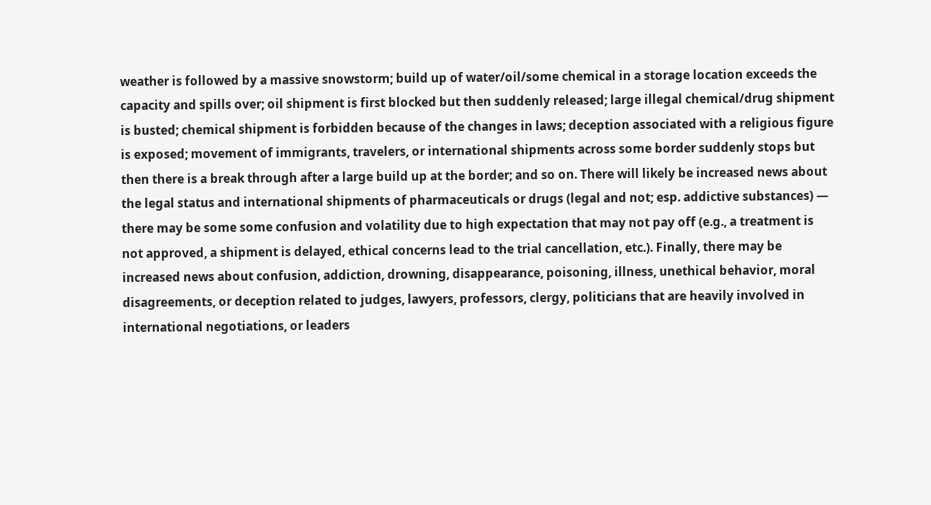weather is followed by a massive snowstorm; build up of water/oil/some chemical in a storage location exceeds the capacity and spills over; oil shipment is first blocked but then suddenly released; large illegal chemical/drug shipment is busted; chemical shipment is forbidden because of the changes in laws; deception associated with a religious figure is exposed; movement of immigrants, travelers, or international shipments across some border suddenly stops but then there is a break through after a large build up at the border; and so on. There will likely be increased news about the legal status and international shipments of pharmaceuticals or drugs (legal and not; esp. addictive substances) — there may be some some confusion and volatility due to high expectation that may not pay off (e.g., a treatment is not approved, a shipment is delayed, ethical concerns lead to the trial cancellation, etc.). Finally, there may be increased news about confusion, addiction, drowning, disappearance, poisoning, illness, unethical behavior, moral disagreements, or deception related to judges, lawyers, professors, clergy, politicians that are heavily involved in international negotiations, or leaders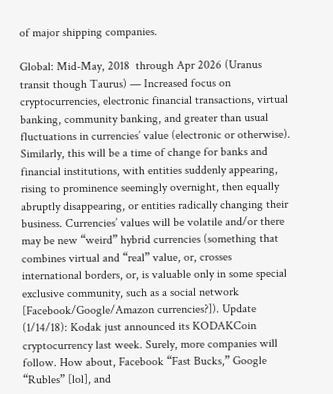of major shipping companies.

Global: Mid-May, 2018  through Apr 2026 (Uranus transit though Taurus) — Increased focus on cryptocurrencies, electronic financial transactions, virtual banking, community banking, and greater than usual fluctuations in currencies’ value (electronic or otherwise). Similarly, this will be a time of change for banks and financial institutions, with entities suddenly appearing, rising to prominence seemingly overnight, then equally abruptly disappearing, or entities radically changing their business. Currencies’ values will be volatile and/or there may be new “weird” hybrid currencies (something that combines virtual and “real” value, or, crosses international borders, or, is valuable only in some special exclusive community, such as a social network [Facebook/Google/Amazon currencies?]). Update (1/14/18): Kodak just announced its KODAKCoin cryptocurrency last week. Surely, more companies will follow. How about, Facebook “Fast Bucks,” Google “Rubles” [lol], and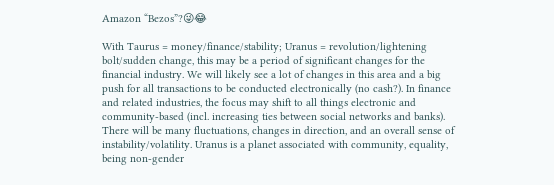Amazon “Bezos”?😜😂

With Taurus = money/finance/stability; Uranus = revolution/lightening bolt/sudden change, this may be a period of significant changes for the financial industry. We will likely see a lot of changes in this area and a big push for all transactions to be conducted electronically (no cash?). In finance and related industries, the focus may shift to all things electronic and community-based (incl. increasing ties between social networks and banks). There will be many fluctuations, changes in direction, and an overall sense of instability/volatility. Uranus is a planet associated with community, equality, being non-gender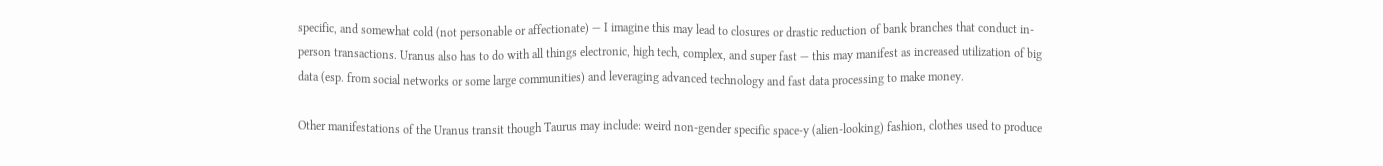specific, and somewhat cold (not personable or affectionate) — I imagine this may lead to closures or drastic reduction of bank branches that conduct in-person transactions. Uranus also has to do with all things electronic, high tech, complex, and super fast — this may manifest as increased utilization of big data (esp. from social networks or some large communities) and leveraging advanced technology and fast data processing to make money.

Other manifestations of the Uranus transit though Taurus may include: weird non-gender specific space-y (alien-looking) fashion, clothes used to produce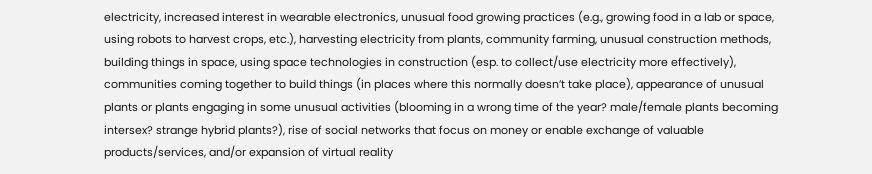electricity, increased interest in wearable electronics, unusual food growing practices (e.g., growing food in a lab or space, using robots to harvest crops, etc.), harvesting electricity from plants, community farming, unusual construction methods, building things in space, using space technologies in construction (esp. to collect/use electricity more effectively), communities coming together to build things (in places where this normally doesn’t take place), appearance of unusual plants or plants engaging in some unusual activities (blooming in a wrong time of the year? male/female plants becoming intersex? strange hybrid plants?), rise of social networks that focus on money or enable exchange of valuable products/services, and/or expansion of virtual reality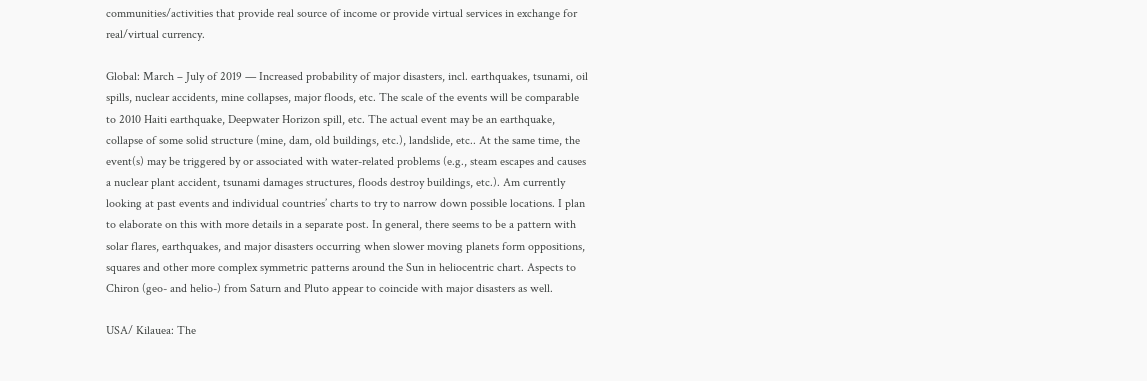communities/activities that provide real source of income or provide virtual services in exchange for real/virtual currency.

Global: March – July of 2019 — Increased probability of major disasters, incl. earthquakes, tsunami, oil spills, nuclear accidents, mine collapses, major floods, etc. The scale of the events will be comparable to 2010 Haiti earthquake, Deepwater Horizon spill, etc. The actual event may be an earthquake, collapse of some solid structure (mine, dam, old buildings, etc.), landslide, etc.. At the same time, the event(s) may be triggered by or associated with water-related problems (e.g., steam escapes and causes a nuclear plant accident, tsunami damages structures, floods destroy buildings, etc.). Am currently looking at past events and individual countries’ charts to try to narrow down possible locations. I plan to elaborate on this with more details in a separate post. In general, there seems to be a pattern with solar flares, earthquakes, and major disasters occurring when slower moving planets form oppositions, squares and other more complex symmetric patterns around the Sun in heliocentric chart. Aspects to Chiron (geo- and helio-) from Saturn and Pluto appear to coincide with major disasters as well.

USA/ Kilauea: The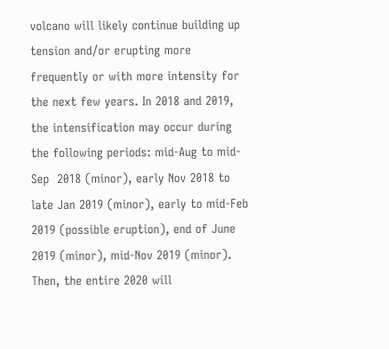volcano will likely continue building up tension and/or erupting more frequently or with more intensity for the next few years. In 2018 and 2019, the intensification may occur during the following periods: mid-Aug to mid-Sep  2018 (minor), early Nov 2018 to late Jan 2019 (minor), early to mid-Feb 2019 (possible eruption), end of June 2019 (minor), mid-Nov 2019 (minor). Then, the entire 2020 will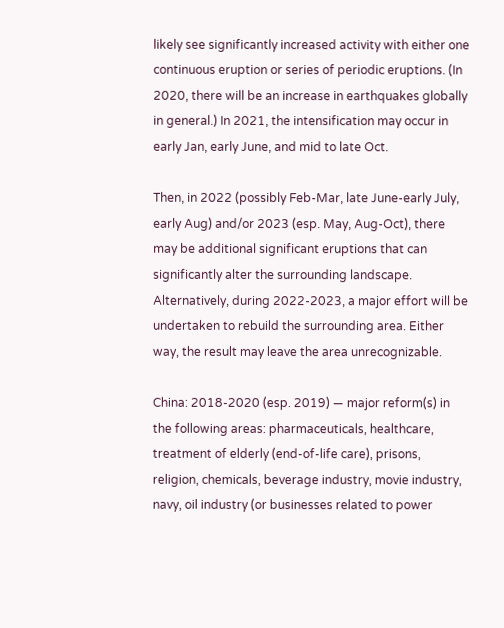likely see significantly increased activity with either one continuous eruption or series of periodic eruptions. (In 2020, there will be an increase in earthquakes globally in general.) In 2021, the intensification may occur in early Jan, early June, and mid to late Oct.

Then, in 2022 (possibly Feb-Mar, late June-early July, early Aug) and/or 2023 (esp. May, Aug-Oct), there may be additional significant eruptions that can significantly alter the surrounding landscape. Alternatively, during 2022-2023, a major effort will be undertaken to rebuild the surrounding area. Either way, the result may leave the area unrecognizable.

China: 2018-2020 (esp. 2019) — major reform(s) in the following areas: pharmaceuticals, healthcare, treatment of elderly (end-of-life care), prisons, religion, chemicals, beverage industry, movie industry, navy, oil industry (or businesses related to power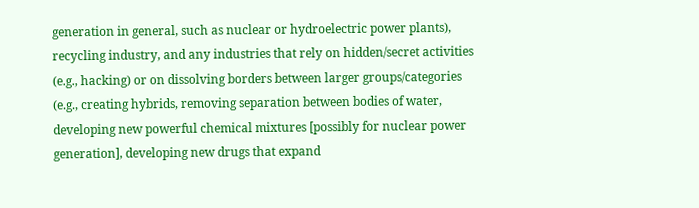generation in general, such as nuclear or hydroelectric power plants), recycling industry, and any industries that rely on hidden/secret activities (e.g., hacking) or on dissolving borders between larger groups/categories (e.g., creating hybrids, removing separation between bodies of water, developing new powerful chemical mixtures [possibly for nuclear power generation], developing new drugs that expand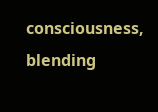consciousness, blending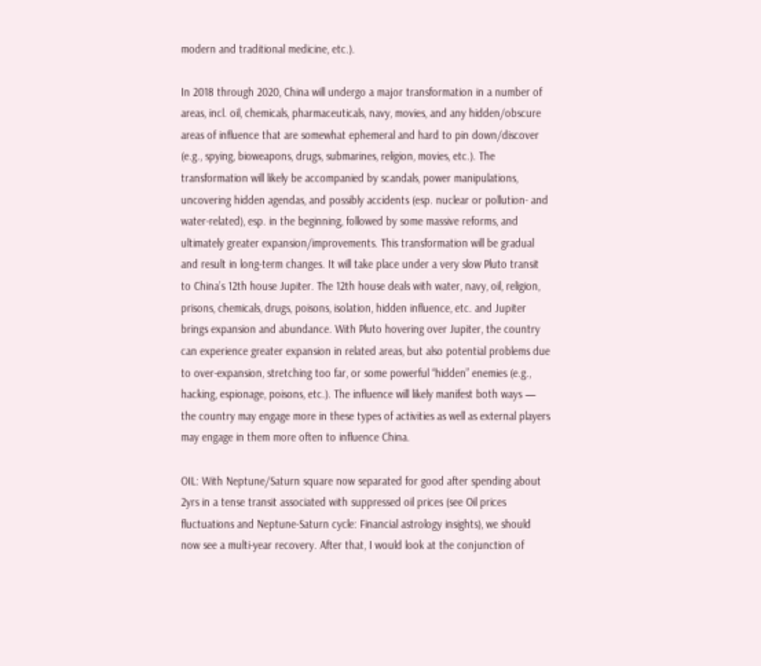modern and traditional medicine, etc.).

In 2018 through 2020, China will undergo a major transformation in a number of areas, incl. oil, chemicals, pharmaceuticals, navy, movies, and any hidden/obscure areas of influence that are somewhat ephemeral and hard to pin down/discover (e.g., spying, bioweapons, drugs, submarines, religion, movies, etc.). The transformation will likely be accompanied by scandals, power manipulations, uncovering hidden agendas, and possibly accidents (esp. nuclear or pollution- and water-related), esp. in the beginning, followed by some massive reforms, and ultimately greater expansion/improvements. This transformation will be gradual and result in long-term changes. It will take place under a very slow Pluto transit to China’s 12th house Jupiter. The 12th house deals with water, navy, oil, religion, prisons, chemicals, drugs, poisons, isolation, hidden influence, etc. and Jupiter brings expansion and abundance. With Pluto hovering over Jupiter, the country can experience greater expansion in related areas, but also potential problems due to over-expansion, stretching too far, or some powerful “hidden” enemies (e.g., hacking, espionage, poisons, etc.). The influence will likely manifest both ways — the country may engage more in these types of activities as well as external players may engage in them more often to influence China.

OIL: With Neptune/Saturn square now separated for good after spending about 2yrs in a tense transit associated with suppressed oil prices (see Oil prices fluctuations and Neptune-Saturn cycle: Financial astrology insights), we should now see a multi-year recovery. After that, I would look at the conjunction of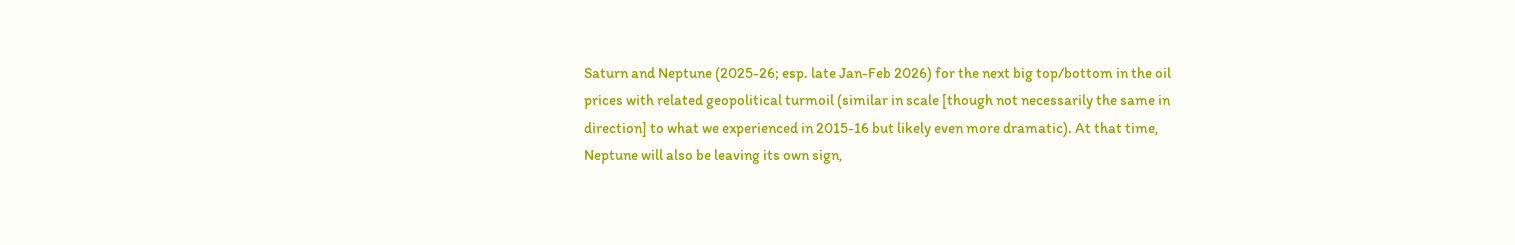Saturn and Neptune (2025-26; esp. late Jan-Feb 2026) for the next big top/bottom in the oil prices with related geopolitical turmoil (similar in scale [though not necessarily the same in direction] to what we experienced in 2015-16 but likely even more dramatic). At that time, Neptune will also be leaving its own sign,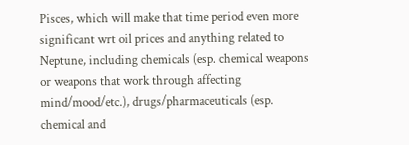Pisces, which will make that time period even more significant wrt oil prices and anything related to Neptune, including chemicals (esp. chemical weapons or weapons that work through affecting mind/mood/etc.), drugs/pharmaceuticals (esp. chemical and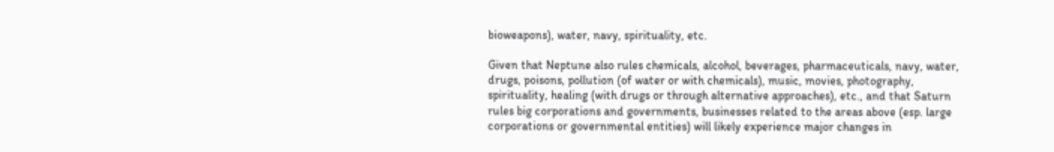bioweapons), water, navy, spirituality, etc.

Given that Neptune also rules chemicals, alcohol, beverages, pharmaceuticals, navy, water, drugs, poisons, pollution (of water or with chemicals), music, movies, photography, spirituality, healing (with drugs or through alternative approaches), etc., and that Saturn rules big corporations and governments, businesses related to the areas above (esp. large corporations or governmental entities) will likely experience major changes in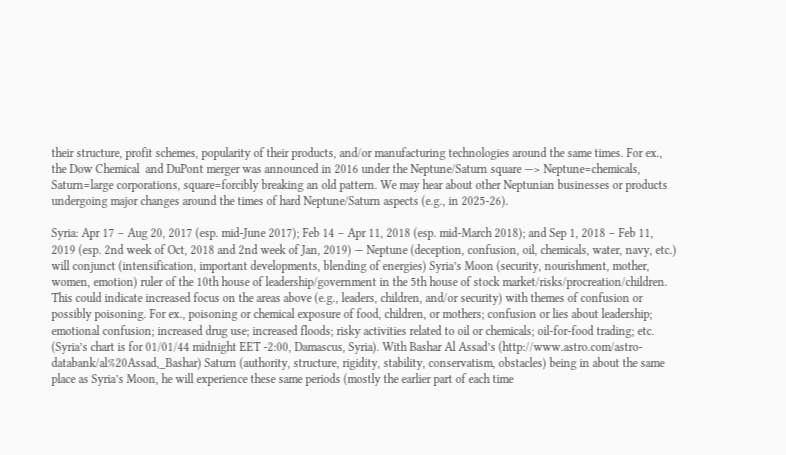their structure, profit schemes, popularity of their products, and/or manufacturing technologies around the same times. For ex., the Dow Chemical  and DuPont merger was announced in 2016 under the Neptune/Saturn square —> Neptune=chemicals, Saturn=large corporations, square=forcibly breaking an old pattern. We may hear about other Neptunian businesses or products undergoing major changes around the times of hard Neptune/Saturn aspects (e.g., in 2025-26).

Syria: Apr 17 – Aug 20, 2017 (esp. mid-June 2017); Feb 14 – Apr 11, 2018 (esp. mid-March 2018); and Sep 1, 2018 – Feb 11, 2019 (esp. 2nd week of Oct, 2018 and 2nd week of Jan, 2019) — Neptune (deception, confusion, oil, chemicals, water, navy, etc.) will conjunct (intensification, important developments, blending of energies) Syria’s Moon (security, nourishment, mother, women, emotion) ruler of the 10th house of leadership/government in the 5th house of stock market/risks/procreation/children. This could indicate increased focus on the areas above (e.g., leaders, children, and/or security) with themes of confusion or possibly poisoning. For ex., poisoning or chemical exposure of food, children, or mothers; confusion or lies about leadership; emotional confusion; increased drug use; increased floods; risky activities related to oil or chemicals; oil-for-food trading; etc. (Syria’s chart is for 01/01/44 midnight EET -2:00, Damascus, Syria). With Bashar Al Assad’s (http://www.astro.com/astro-databank/al%20Assad,_Bashar) Saturn (authority, structure, rigidity, stability, conservatism, obstacles) being in about the same place as Syria’s Moon, he will experience these same periods (mostly the earlier part of each time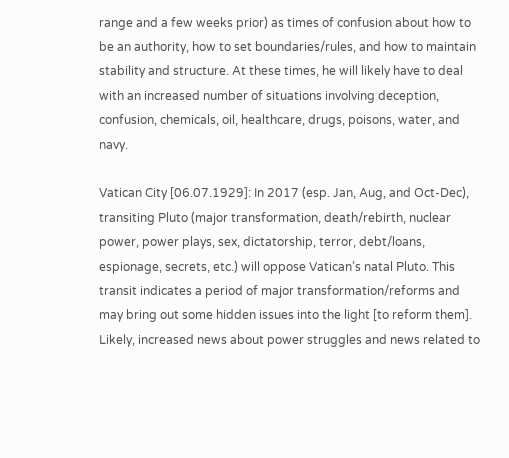range and a few weeks prior) as times of confusion about how to be an authority, how to set boundaries/rules, and how to maintain stability and structure. At these times, he will likely have to deal with an increased number of situations involving deception, confusion, chemicals, oil, healthcare, drugs, poisons, water, and navy.

Vatican City [06.07.1929]: In 2017 (esp. Jan, Aug, and Oct-Dec), transiting Pluto (major transformation, death/rebirth, nuclear power, power plays, sex, dictatorship, terror, debt/loans, espionage, secrets, etc.) will oppose Vatican’s natal Pluto. This transit indicates a period of major transformation/reforms and may bring out some hidden issues into the light [to reform them]. Likely, increased news about power struggles and news related to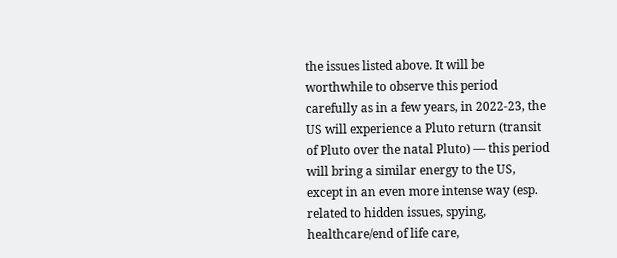the issues listed above. It will be worthwhile to observe this period carefully as in a few years, in 2022-23, the US will experience a Pluto return (transit of Pluto over the natal Pluto) — this period will bring a similar energy to the US, except in an even more intense way (esp. related to hidden issues, spying, healthcare/end of life care,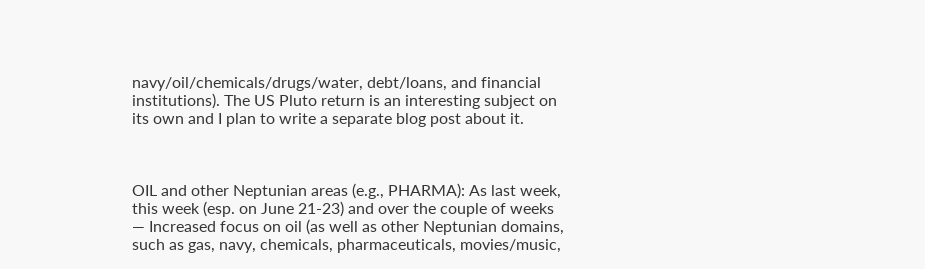navy/oil/chemicals/drugs/water, debt/loans, and financial institutions). The US Pluto return is an interesting subject on its own and I plan to write a separate blog post about it.



OIL and other Neptunian areas (e.g., PHARMA): As last week, this week (esp. on June 21-23) and over the couple of weeks — Increased focus on oil (as well as other Neptunian domains, such as gas, navy, chemicals, pharmaceuticals, movies/music,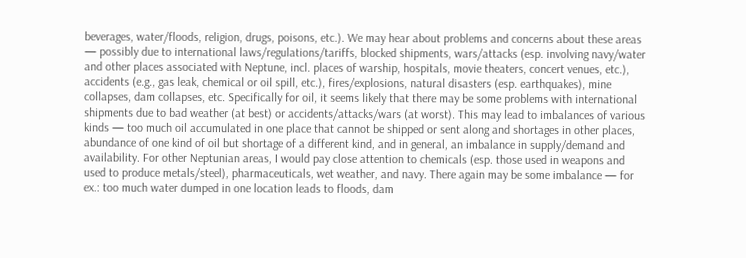beverages, water/floods, religion, drugs, poisons, etc.). We may hear about problems and concerns about these areas — possibly due to international laws/regulations/tariffs, blocked shipments, wars/attacks (esp. involving navy/water and other places associated with Neptune, incl. places of warship, hospitals, movie theaters, concert venues, etc.), accidents (e.g., gas leak, chemical or oil spill, etc.), fires/explosions, natural disasters (esp. earthquakes), mine collapses, dam collapses, etc. Specifically for oil, it seems likely that there may be some problems with international shipments due to bad weather (at best) or accidents/attacks/wars (at worst). This may lead to imbalances of various kinds — too much oil accumulated in one place that cannot be shipped or sent along and shortages in other places, abundance of one kind of oil but shortage of a different kind, and in general, an imbalance in supply/demand and availability. For other Neptunian areas, I would pay close attention to chemicals (esp. those used in weapons and used to produce metals/steel), pharmaceuticals, wet weather, and navy. There again may be some imbalance — for ex.: too much water dumped in one location leads to floods, dam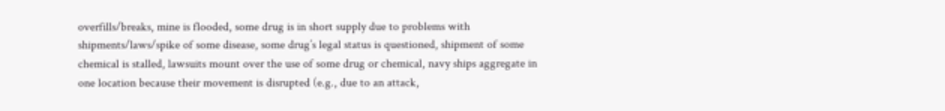overfills/breaks, mine is flooded, some drug is in short supply due to problems with shipments/laws/spike of some disease, some drug’s legal status is questioned, shipment of some chemical is stalled, lawsuits mount over the use of some drug or chemical, navy ships aggregate in one location because their movement is disrupted (e.g., due to an attack,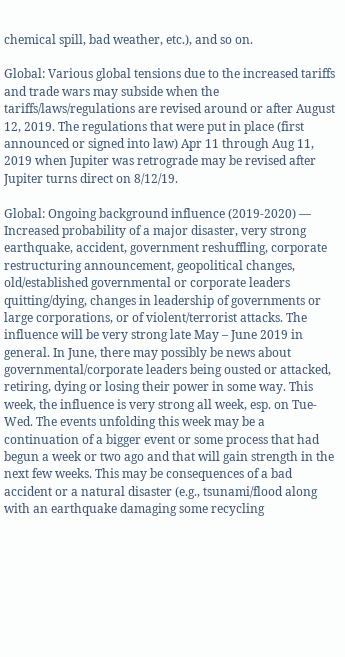chemical spill, bad weather, etc.), and so on.

Global: Various global tensions due to the increased tariffs and trade wars may subside when the tariffs/laws/regulations are revised around or after August 12, 2019. The regulations that were put in place (first announced or signed into law) Apr 11 through Aug 11, 2019 when Jupiter was retrograde may be revised after Jupiter turns direct on 8/12/19.

Global: Ongoing background influence (2019-2020) — Increased probability of a major disaster, very strong earthquake, accident, government reshuffling, corporate restructuring announcement, geopolitical changes, old/established governmental or corporate leaders quitting/dying, changes in leadership of governments or large corporations, or of violent/terrorist attacks. The influence will be very strong late May – June 2019 in general. In June, there may possibly be news about governmental/corporate leaders being ousted or attacked, retiring, dying or losing their power in some way. This week, the influence is very strong all week, esp. on Tue-Wed. The events unfolding this week may be a continuation of a bigger event or some process that had begun a week or two ago and that will gain strength in the next few weeks. This may be consequences of a bad accident or a natural disaster (e.g., tsunami/flood along with an earthquake damaging some recycling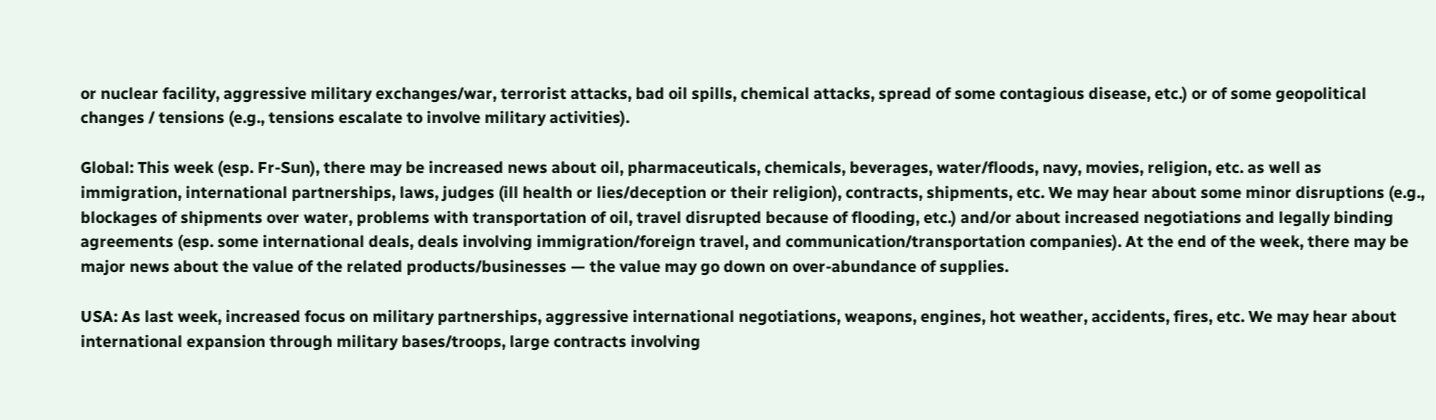or nuclear facility, aggressive military exchanges/war, terrorist attacks, bad oil spills, chemical attacks, spread of some contagious disease, etc.) or of some geopolitical changes / tensions (e.g., tensions escalate to involve military activities).

Global: This week (esp. Fr-Sun), there may be increased news about oil, pharmaceuticals, chemicals, beverages, water/floods, navy, movies, religion, etc. as well as immigration, international partnerships, laws, judges (ill health or lies/deception or their religion), contracts, shipments, etc. We may hear about some minor disruptions (e.g., blockages of shipments over water, problems with transportation of oil, travel disrupted because of flooding, etc.) and/or about increased negotiations and legally binding agreements (esp. some international deals, deals involving immigration/foreign travel, and communication/transportation companies). At the end of the week, there may be major news about the value of the related products/businesses — the value may go down on over-abundance of supplies.

USA: As last week, increased focus on military partnerships, aggressive international negotiations, weapons, engines, hot weather, accidents, fires, etc. We may hear about international expansion through military bases/troops, large contracts involving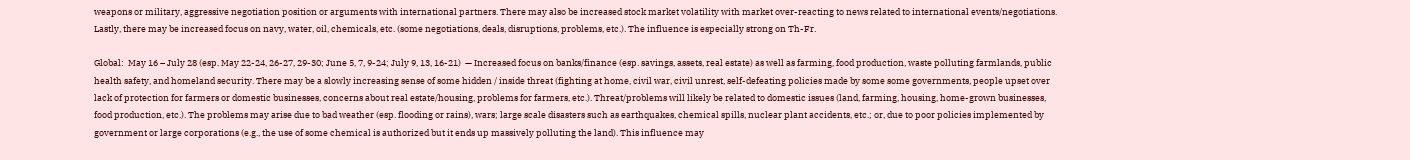weapons or military, aggressive negotiation position or arguments with international partners. There may also be increased stock market volatility with market over-reacting to news related to international events/negotiations. Lastly, there may be increased focus on navy, water, oil, chemicals, etc. (some negotiations, deals, disruptions, problems, etc.). The influence is especially strong on Th-Fr.

Global:  May 16 – July 28 (esp. May 22-24, 26-27, 29-30; June 5, 7, 9-24; July 9, 13, 16-21)  — Increased focus on banks/finance (esp. savings, assets, real estate) as well as farming, food production, waste polluting farmlands, public health safety, and homeland security. There may be a slowly increasing sense of some hidden / inside threat (fighting at home, civil war, civil unrest, self-defeating policies made by some some governments, people upset over lack of protection for farmers or domestic businesses, concerns about real estate/housing, problems for farmers, etc.). Threat/problems will likely be related to domestic issues (land, farming, housing, home-grown businesses, food production, etc.). The problems may arise due to bad weather (esp. flooding or rains), wars; large scale disasters such as earthquakes, chemical spills, nuclear plant accidents, etc.; or, due to poor policies implemented by government or large corporations (e.g., the use of some chemical is authorized but it ends up massively polluting the land). This influence may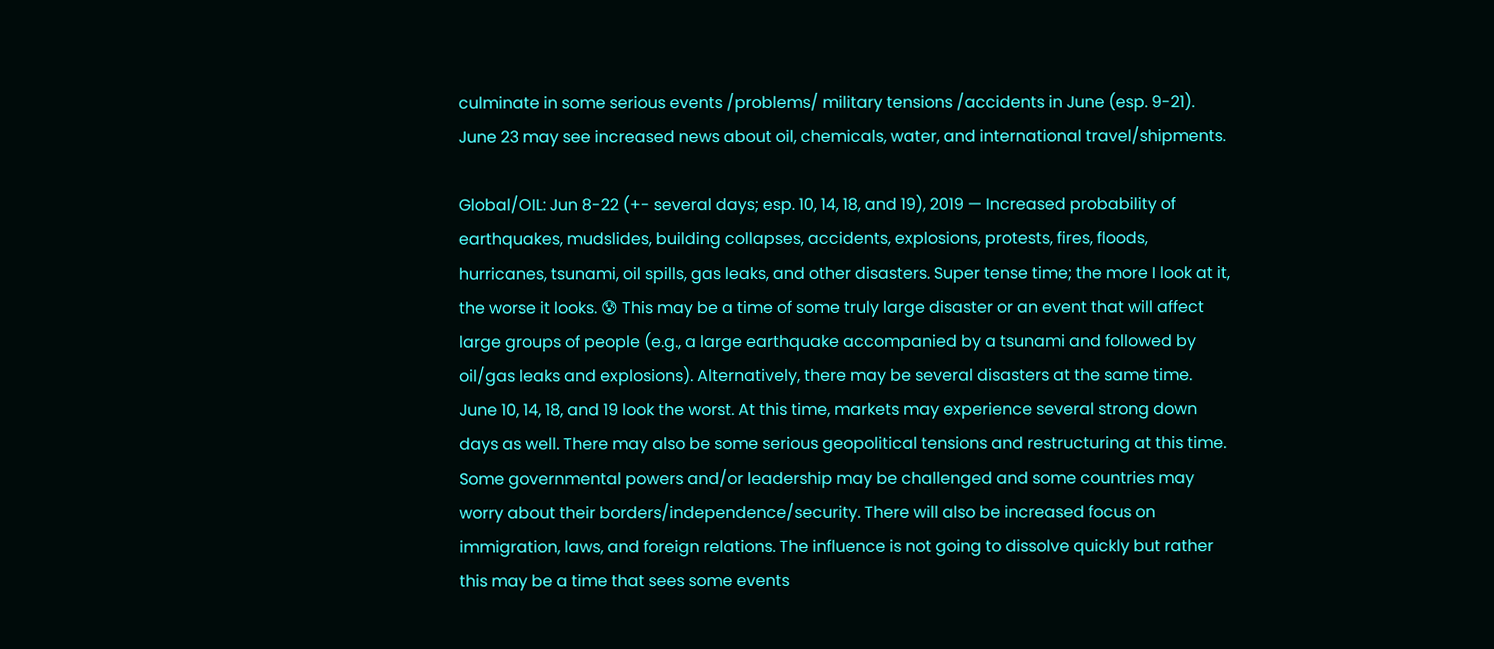culminate in some serious events /problems/ military tensions /accidents in June (esp. 9-21). June 23 may see increased news about oil, chemicals, water, and international travel/shipments.

Global/OIL: Jun 8-22 (+- several days; esp. 10, 14, 18, and 19), 2019 — Increased probability of earthquakes, mudslides, building collapses, accidents, explosions, protests, fires, floods, hurricanes, tsunami, oil spills, gas leaks, and other disasters. Super tense time; the more I look at it, the worse it looks. 😰 This may be a time of some truly large disaster or an event that will affect large groups of people (e.g., a large earthquake accompanied by a tsunami and followed by oil/gas leaks and explosions). Alternatively, there may be several disasters at the same time. June 10, 14, 18, and 19 look the worst. At this time, markets may experience several strong down days as well. There may also be some serious geopolitical tensions and restructuring at this time. Some governmental powers and/or leadership may be challenged and some countries may worry about their borders/independence/security. There will also be increased focus on immigration, laws, and foreign relations. The influence is not going to dissolve quickly but rather this may be a time that sees some events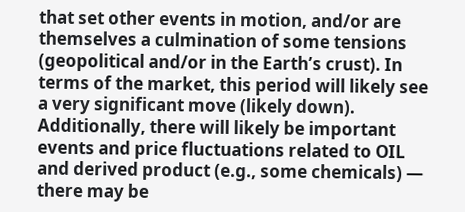that set other events in motion, and/or are themselves a culmination of some tensions (geopolitical and/or in the Earth’s crust). In terms of the market, this period will likely see a very significant move (likely down). Additionally, there will likely be important events and price fluctuations related to OIL and derived product (e.g., some chemicals) —  there may be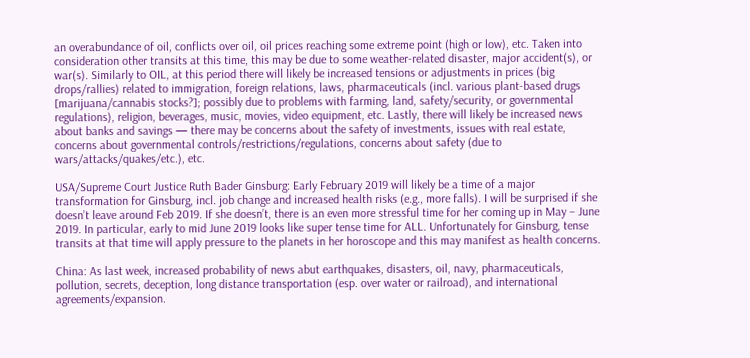an overabundance of oil, conflicts over oil, oil prices reaching some extreme point (high or low), etc. Taken into consideration other transits at this time, this may be due to some weather-related disaster, major accident(s), or war(s). Similarly to OIL, at this period there will likely be increased tensions or adjustments in prices (big drops/rallies) related to immigration, foreign relations, laws, pharmaceuticals (incl. various plant-based drugs [marijuana/cannabis stocks?]; possibly due to problems with farming, land, safety/security, or governmental regulations), religion, beverages, music, movies, video equipment, etc. Lastly, there will likely be increased news about banks and savings — there may be concerns about the safety of investments, issues with real estate, concerns about governmental controls/restrictions/regulations, concerns about safety (due to wars/attacks/quakes/etc.), etc.

USA/Supreme Court Justice Ruth Bader Ginsburg: Early February 2019 will likely be a time of a major transformation for Ginsburg, incl. job change and increased health risks (e.g., more falls). I will be surprised if she doesn’t leave around Feb 2019. If she doesn’t, there is an even more stressful time for her coming up in May – June 2019. In particular, early to mid June 2019 looks like super tense time for ALL. Unfortunately for Ginsburg, tense transits at that time will apply pressure to the planets in her horoscope and this may manifest as health concerns.

China: As last week, increased probability of news abut earthquakes, disasters, oil, navy, pharmaceuticals, pollution, secrets, deception, long distance transportation (esp. over water or railroad), and international agreements/expansion.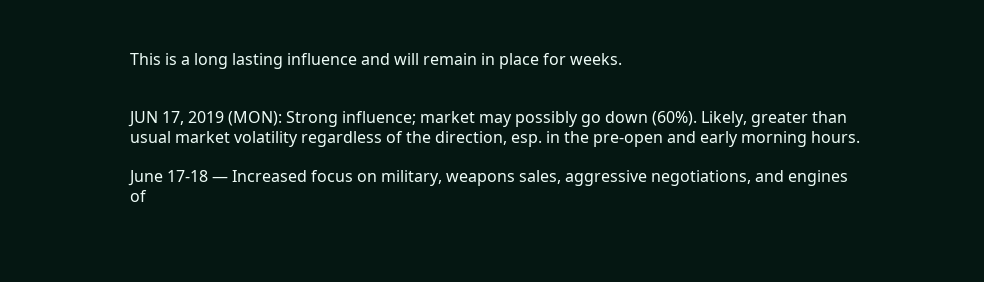This is a long lasting influence and will remain in place for weeks.


JUN 17, 2019 (MON): Strong influence; market may possibly go down (60%). Likely, greater than usual market volatility regardless of the direction, esp. in the pre-open and early morning hours.

June 17-18 — Increased focus on military, weapons sales, aggressive negotiations, and engines of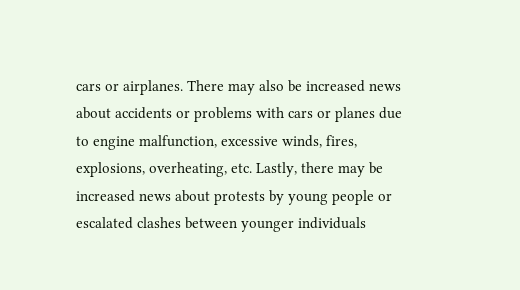cars or airplanes. There may also be increased news about accidents or problems with cars or planes due to engine malfunction, excessive winds, fires, explosions, overheating, etc. Lastly, there may be increased news about protests by young people or escalated clashes between younger individuals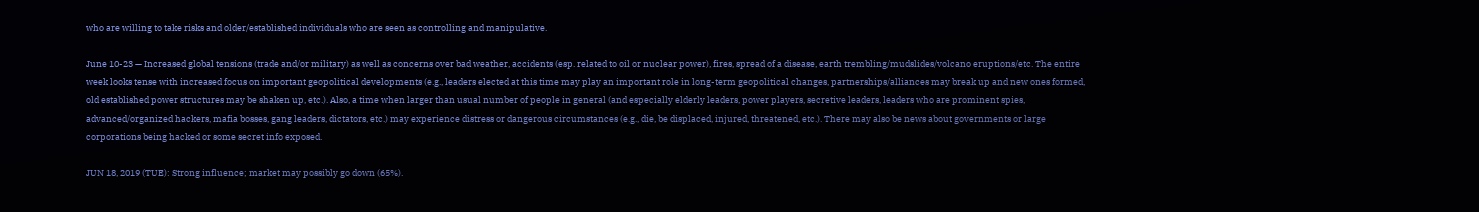who are willing to take risks and older/established individuals who are seen as controlling and manipulative.

June 10-23 — Increased global tensions (trade and/or military) as well as concerns over bad weather, accidents (esp. related to oil or nuclear power), fires, spread of a disease, earth trembling/mudslides/volcano eruptions/etc. The entire week looks tense with increased focus on important geopolitical developments (e.g., leaders elected at this time may play an important role in long-term geopolitical changes, partnerships/alliances may break up and new ones formed, old established power structures may be shaken up, etc.). Also, a time when larger than usual number of people in general (and especially elderly leaders, power players, secretive leaders, leaders who are prominent spies, advanced/organized hackers, mafia bosses, gang leaders, dictators, etc.) may experience distress or dangerous circumstances (e.g., die, be displaced, injured, threatened, etc.). There may also be news about governments or large corporations being hacked or some secret info exposed.

JUN 18, 2019 (TUE): Strong influence; market may possibly go down (65%).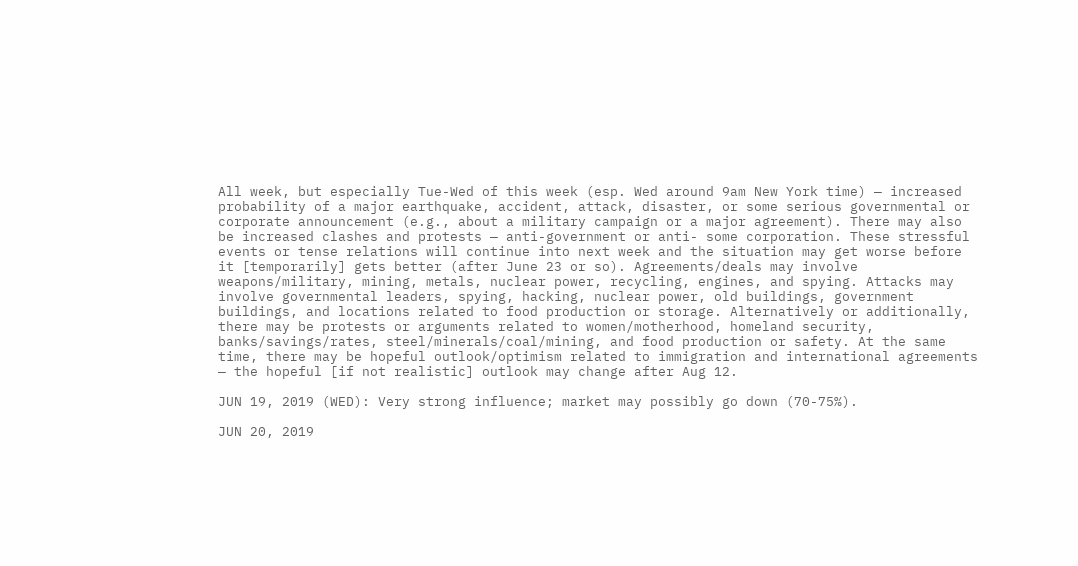All week, but especially Tue-Wed of this week (esp. Wed around 9am New York time) — increased probability of a major earthquake, accident, attack, disaster, or some serious governmental or corporate announcement (e.g., about a military campaign or a major agreement). There may also be increased clashes and protests — anti-government or anti- some corporation. These stressful events or tense relations will continue into next week and the situation may get worse before it [temporarily] gets better (after June 23 or so). Agreements/deals may involve weapons/military, mining, metals, nuclear power, recycling, engines, and spying. Attacks may involve governmental leaders, spying, hacking, nuclear power, old buildings, government buildings, and locations related to food production or storage. Alternatively or additionally, there may be protests or arguments related to women/motherhood, homeland security, banks/savings/rates, steel/minerals/coal/mining, and food production or safety. At the same time, there may be hopeful outlook/optimism related to immigration and international agreements — the hopeful [if not realistic] outlook may change after Aug 12.

JUN 19, 2019 (WED): Very strong influence; market may possibly go down (70-75%).

JUN 20, 2019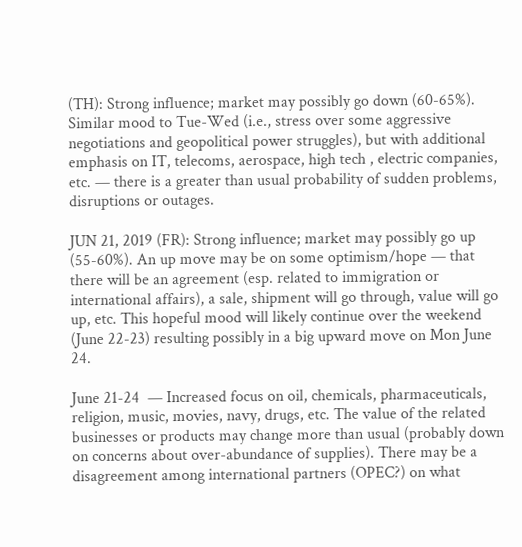(TH): Strong influence; market may possibly go down (60-65%). Similar mood to Tue-Wed (i.e., stress over some aggressive negotiations and geopolitical power struggles), but with additional emphasis on IT, telecoms, aerospace, high tech , electric companies, etc. — there is a greater than usual probability of sudden problems, disruptions or outages.

JUN 21, 2019 (FR): Strong influence; market may possibly go up (55-60%). An up move may be on some optimism/hope — that there will be an agreement (esp. related to immigration or international affairs), a sale, shipment will go through, value will go up, etc. This hopeful mood will likely continue over the weekend (June 22-23) resulting possibly in a big upward move on Mon June 24.

June 21-24  — Increased focus on oil, chemicals, pharmaceuticals, religion, music, movies, navy, drugs, etc. The value of the related businesses or products may change more than usual (probably down on concerns about over-abundance of supplies). There may be a disagreement among international partners (OPEC?) on what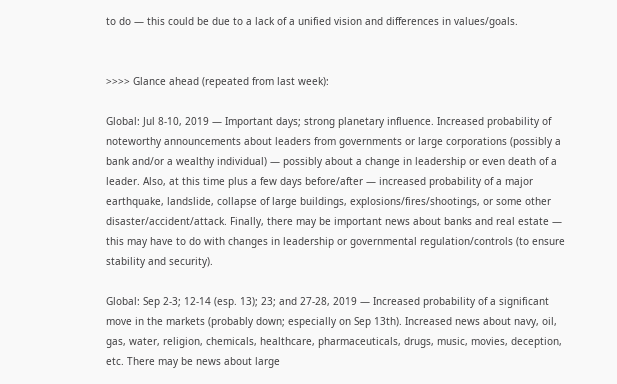to do — this could be due to a lack of a unified vision and differences in values/goals.


>>>> Glance ahead (repeated from last week):

Global: Jul 8-10, 2019 — Important days; strong planetary influence. Increased probability of noteworthy announcements about leaders from governments or large corporations (possibly a bank and/or a wealthy individual) — possibly about a change in leadership or even death of a leader. Also, at this time plus a few days before/after — increased probability of a major earthquake, landslide, collapse of large buildings, explosions/fires/shootings, or some other disaster/accident/attack. Finally, there may be important news about banks and real estate — this may have to do with changes in leadership or governmental regulation/controls (to ensure stability and security).

Global: Sep 2-3; 12-14 (esp. 13); 23; and 27-28, 2019 — Increased probability of a significant  move in the markets (probably down; especially on Sep 13th). Increased news about navy, oil, gas, water, religion, chemicals, healthcare, pharmaceuticals, drugs, music, movies, deception, etc. There may be news about large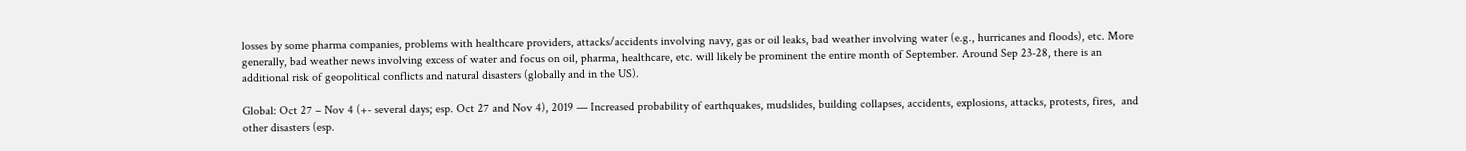losses by some pharma companies, problems with healthcare providers, attacks/accidents involving navy, gas or oil leaks, bad weather involving water (e.g., hurricanes and floods), etc. More generally, bad weather news involving excess of water and focus on oil, pharma, healthcare, etc. will likely be prominent the entire month of September. Around Sep 23-28, there is an additional risk of geopolitical conflicts and natural disasters (globally and in the US).

Global: Oct 27 – Nov 4 (+- several days; esp. Oct 27 and Nov 4), 2019 — Increased probability of earthquakes, mudslides, building collapses, accidents, explosions, attacks, protests, fires,  and other disasters (esp.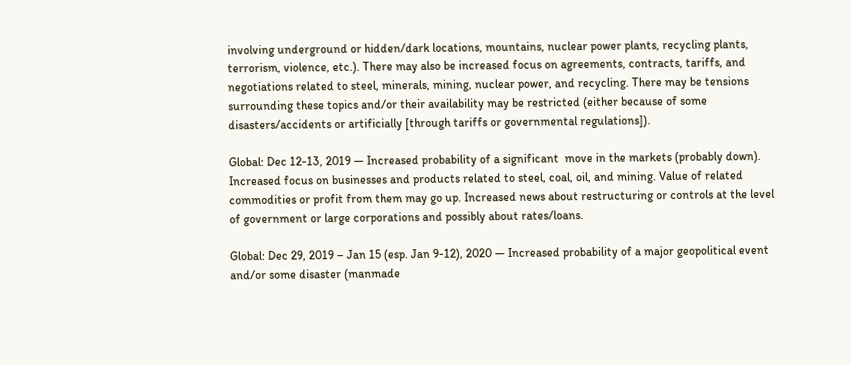involving underground or hidden/dark locations, mountains, nuclear power plants, recycling plants, terrorism, violence, etc.). There may also be increased focus on agreements, contracts, tariffs, and negotiations related to steel, minerals, mining, nuclear power, and recycling. There may be tensions surrounding these topics and/or their availability may be restricted (either because of some disasters/accidents or artificially [through tariffs or governmental regulations]).

Global: Dec 12-13, 2019 — Increased probability of a significant  move in the markets (probably down). Increased focus on businesses and products related to steel, coal, oil, and mining. Value of related commodities or profit from them may go up. Increased news about restructuring or controls at the level of government or large corporations and possibly about rates/loans.

Global: Dec 29, 2019 – Jan 15 (esp. Jan 9-12), 2020 — Increased probability of a major geopolitical event and/or some disaster (manmade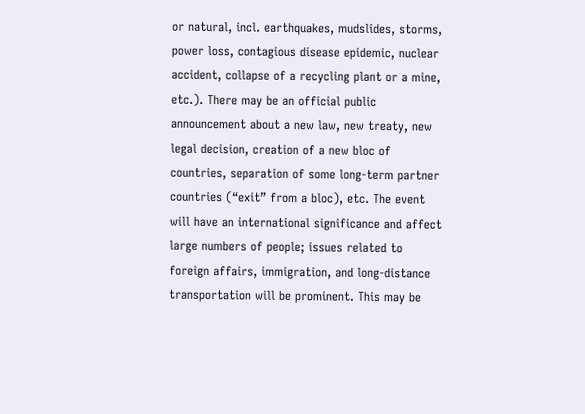or natural, incl. earthquakes, mudslides, storms, power loss, contagious disease epidemic, nuclear accident, collapse of a recycling plant or a mine, etc.). There may be an official public announcement about a new law, new treaty, new legal decision, creation of a new bloc of countries, separation of some long-term partner countries (“exit” from a bloc), etc. The event will have an international significance and affect large numbers of people; issues related to foreign affairs, immigration, and long-distance transportation will be prominent. This may be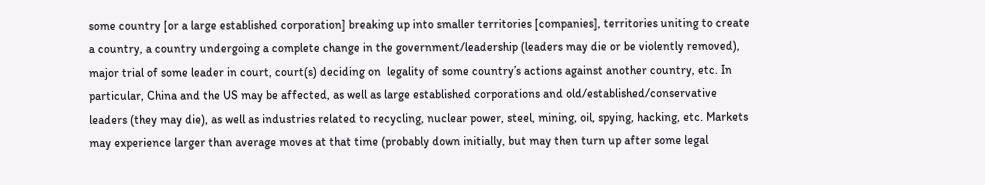some country [or a large established corporation] breaking up into smaller territories [companies], territories uniting to create a country, a country undergoing a complete change in the government/leadership (leaders may die or be violently removed), major trial of some leader in court, court(s) deciding on  legality of some country’s actions against another country, etc. In particular, China and the US may be affected, as well as large established corporations and old/established/conservative leaders (they may die), as well as industries related to recycling, nuclear power, steel, mining, oil, spying, hacking, etc. Markets may experience larger than average moves at that time (probably down initially, but may then turn up after some legal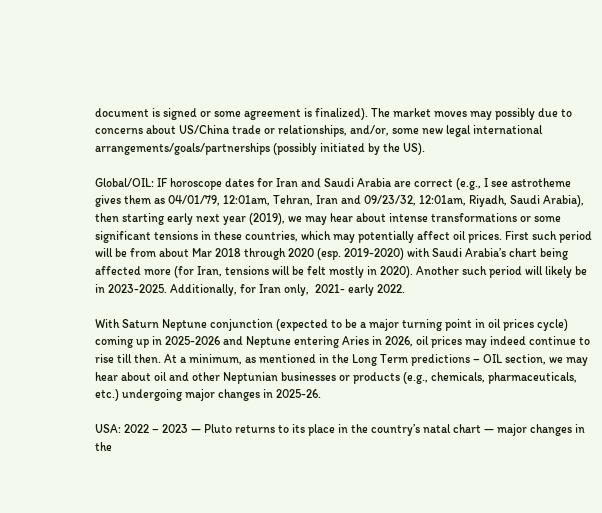document is signed or some agreement is finalized). The market moves may possibly due to concerns about US/China trade or relationships, and/or, some new legal international arrangements/goals/partnerships (possibly initiated by the US).

Global/OIL: IF horoscope dates for Iran and Saudi Arabia are correct (e.g., I see astrotheme gives them as 04/01/79, 12:01am, Tehran, Iran and 09/23/32, 12:01am, Riyadh, Saudi Arabia), then starting early next year (2019), we may hear about intense transformations or some significant tensions in these countries, which may potentially affect oil prices. First such period will be from about Mar 2018 through 2020 (esp. 2019-2020) with Saudi Arabia’s chart being affected more (for Iran, tensions will be felt mostly in 2020). Another such period will likely be in 2023-2025. Additionally, for Iran only,  2021- early 2022.

With Saturn Neptune conjunction (expected to be a major turning point in oil prices cycle) coming up in 2025-2026 and Neptune entering Aries in 2026, oil prices may indeed continue to rise till then. At a minimum, as mentioned in the Long Term predictions – OIL section, we may hear about oil and other Neptunian businesses or products (e.g., chemicals, pharmaceuticals, etc.) undergoing major changes in 2025-26.

USA: 2022 – 2023 — Pluto returns to its place in the country’s natal chart — major changes in the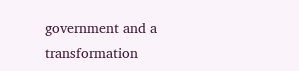government and a transformation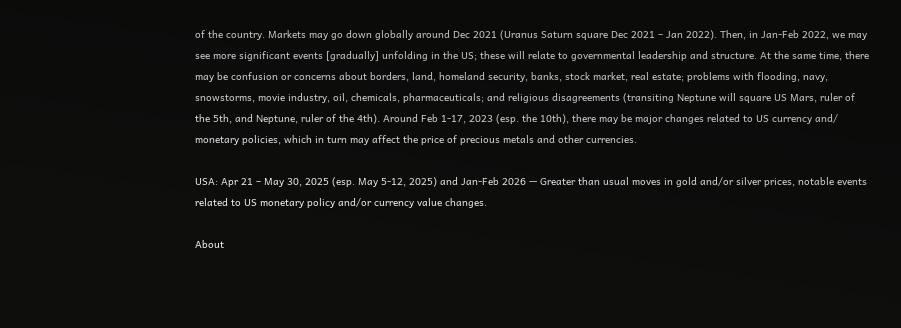of the country. Markets may go down globally around Dec 2021 (Uranus Saturn square Dec 2021 – Jan 2022). Then, in Jan-Feb 2022, we may see more significant events [gradually] unfolding in the US; these will relate to governmental leadership and structure. At the same time, there may be confusion or concerns about borders, land, homeland security, banks, stock market, real estate; problems with flooding, navy, snowstorms, movie industry, oil, chemicals, pharmaceuticals; and religious disagreements (transiting Neptune will square US Mars, ruler of the 5th, and Neptune, ruler of the 4th). Around Feb 1-17, 2023 (esp. the 10th), there may be major changes related to US currency and/ monetary policies, which in turn may affect the price of precious metals and other currencies.

USA: Apr 21 – May 30, 2025 (esp. May 5-12, 2025) and Jan-Feb 2026 — Greater than usual moves in gold and/or silver prices, notable events related to US monetary policy and/or currency value changes.

About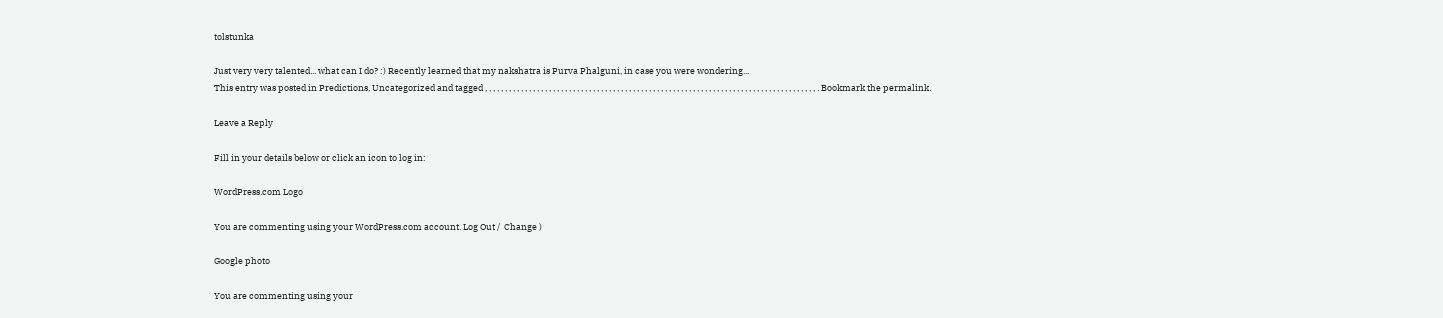tolstunka

Just very very talented... what can I do? :) Recently learned that my nakshatra is Purva Phalguni, in case you were wondering...
This entry was posted in Predictions, Uncategorized and tagged , , , , , , , , , , , , , , , , , , , , , , , , , , , , , , , , , , , , , , , , , , , , , , , , , , , , , , , , , , , , , , , , , , , , , , , , , , , , , , , , , , , . Bookmark the permalink.

Leave a Reply

Fill in your details below or click an icon to log in:

WordPress.com Logo

You are commenting using your WordPress.com account. Log Out /  Change )

Google photo

You are commenting using your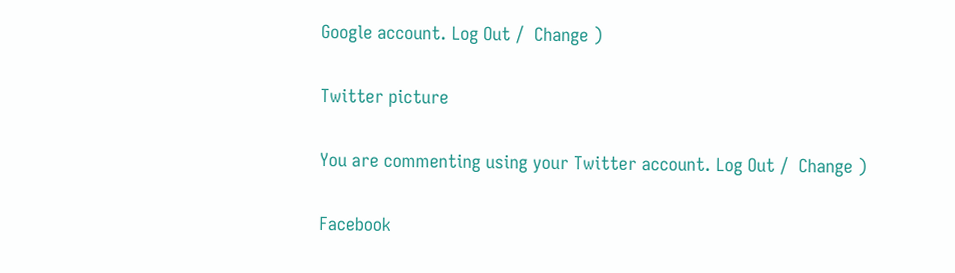Google account. Log Out /  Change )

Twitter picture

You are commenting using your Twitter account. Log Out /  Change )

Facebook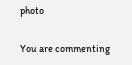photo

You are commenting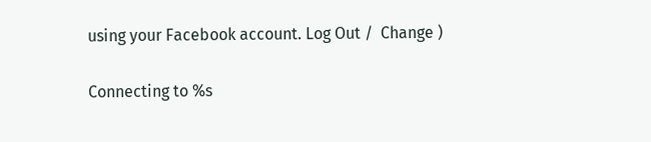using your Facebook account. Log Out /  Change )

Connecting to %s